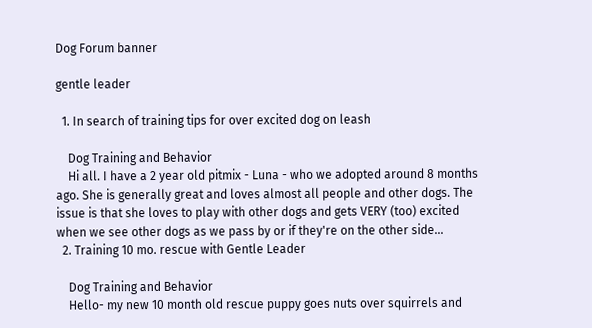Dog Forum banner

gentle leader

  1. In search of training tips for over excited dog on leash

    Dog Training and Behavior
    Hi all. I have a 2 year old pitmix - Luna - who we adopted around 8 months ago. She is generally great and loves almost all people and other dogs. The issue is that she loves to play with other dogs and gets VERY (too) excited when we see other dogs as we pass by or if they're on the other side...
  2. Training 10 mo. rescue with Gentle Leader

    Dog Training and Behavior
    Hello- my new 10 month old rescue puppy goes nuts over squirrels and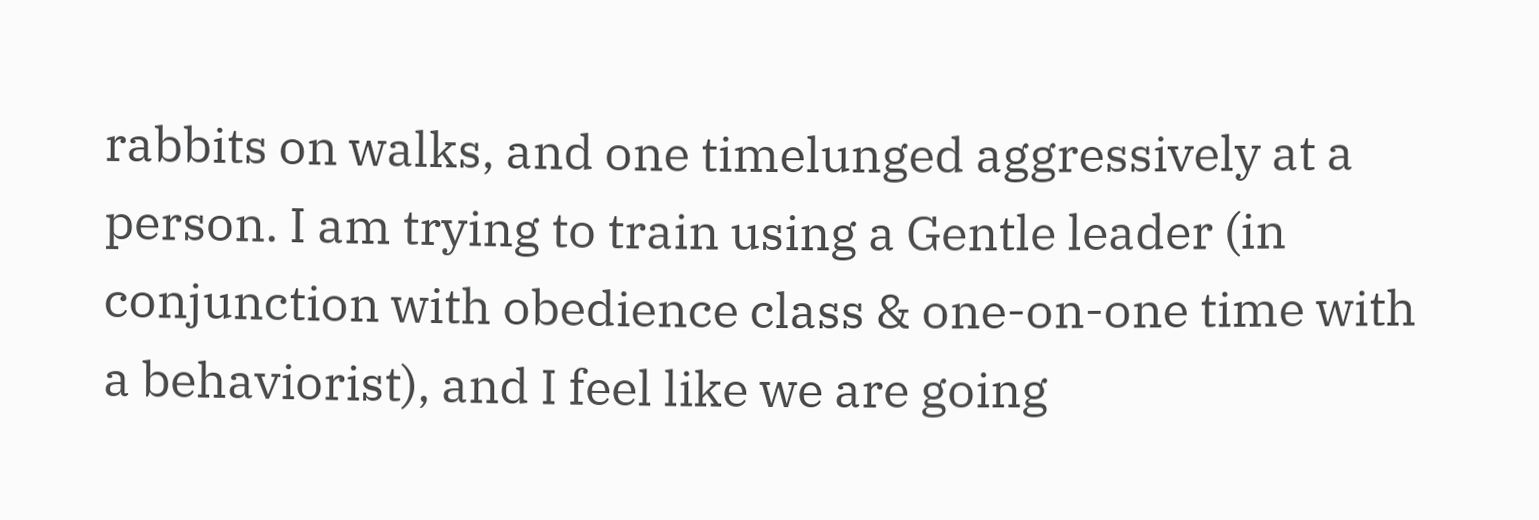rabbits on walks, and one timelunged aggressively at a person. I am trying to train using a Gentle leader (in conjunction with obedience class & one-on-one time with a behaviorist), and I feel like we are going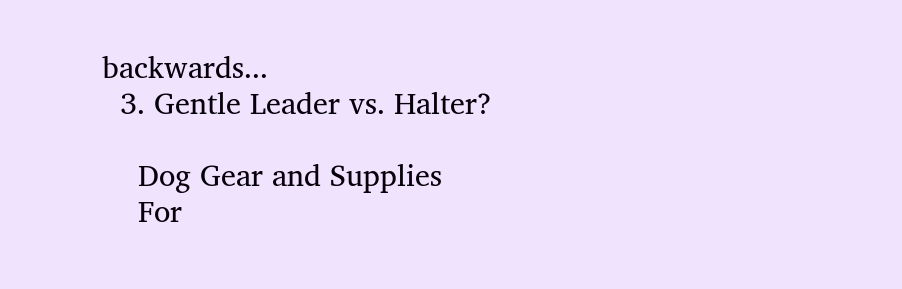backwards...
  3. Gentle Leader vs. Halter?

    Dog Gear and Supplies
    For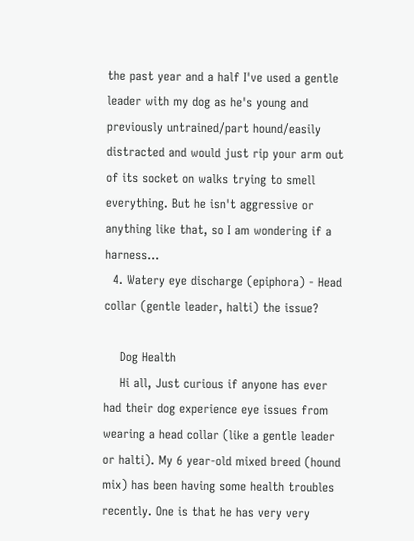the past year and a half I've used a gentle leader with my dog as he's young and previously untrained/part hound/easily distracted and would just rip your arm out of its socket on walks trying to smell everything. But he isn't aggressive or anything like that, so I am wondering if a harness...
  4. Watery eye discharge (epiphora) - Head collar (gentle leader, halti) the issue?

    Dog Health
    Hi all, Just curious if anyone has ever had their dog experience eye issues from wearing a head collar (like a gentle leader or halti). My 6 year-old mixed breed (hound mix) has been having some health troubles recently. One is that he has very very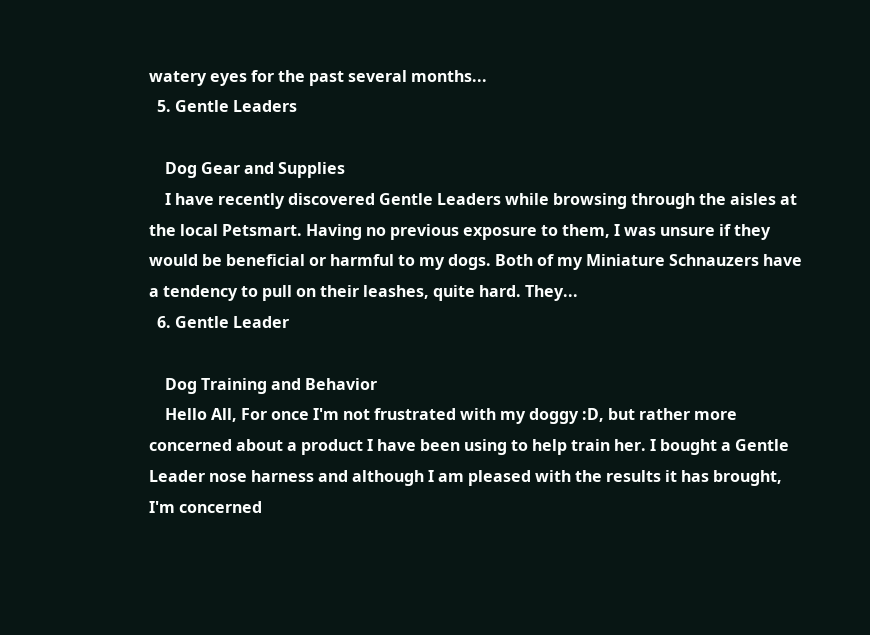watery eyes for the past several months...
  5. Gentle Leaders

    Dog Gear and Supplies
    I have recently discovered Gentle Leaders while browsing through the aisles at the local Petsmart. Having no previous exposure to them, I was unsure if they would be beneficial or harmful to my dogs. Both of my Miniature Schnauzers have a tendency to pull on their leashes, quite hard. They...
  6. Gentle Leader

    Dog Training and Behavior
    Hello All, For once I'm not frustrated with my doggy :D, but rather more concerned about a product I have been using to help train her. I bought a Gentle Leader nose harness and although I am pleased with the results it has brought, I'm concerned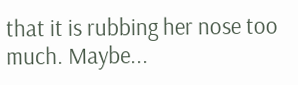that it is rubbing her nose too much. Maybe...